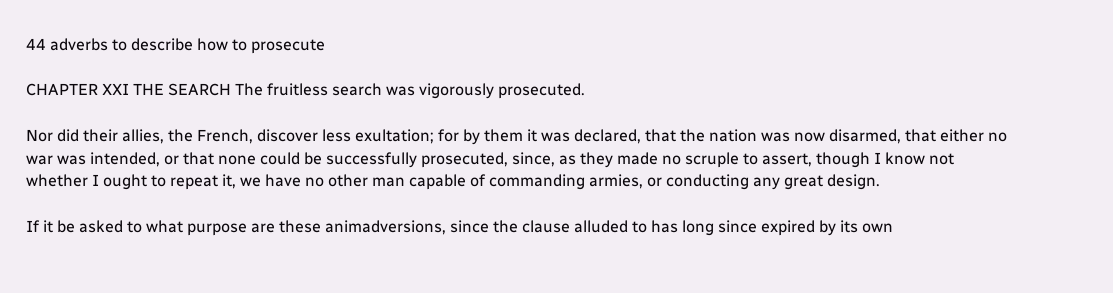44 adverbs to describe how to prosecute

CHAPTER XXI THE SEARCH The fruitless search was vigorously prosecuted.

Nor did their allies, the French, discover less exultation; for by them it was declared, that the nation was now disarmed, that either no war was intended, or that none could be successfully prosecuted, since, as they made no scruple to assert, though I know not whether I ought to repeat it, we have no other man capable of commanding armies, or conducting any great design.

If it be asked to what purpose are these animadversions, since the clause alluded to has long since expired by its own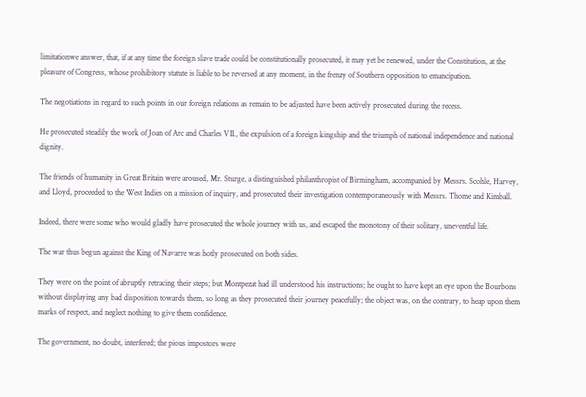limitationwe answer, that, if at any time the foreign slave trade could be constitutionally prosecuted, it may yet be renewed, under the Constitution, at the pleasure of Congress, whose prohibitory statute is liable to be reversed at any moment, in the frenzy of Southern opposition to emancipation.

The negotiations in regard to such points in our foreign relations as remain to be adjusted have been actively prosecuted during the recess.

He prosecuted steadily the work of Joan of Arc and Charles VII., the expulsion of a foreign kingship and the triumph of national independence and national dignity.

The friends of humanity in Great Britain were aroused, Mr. Sturge, a distinguished philanthropist of Birmingham, accompanied by Messrs. Scohle, Harvey, and Lloyd, proceeded to the West Indies on a mission of inquiry, and prosecuted their investigation contemporaneously with Messrs. Thome and Kimball.

Indeed, there were some who would gladly have prosecuted the whole journey with us, and escaped the monotony of their solitary, uneventful life.

The war thus begun against the King of Navarre was hotly prosecuted on both sides.

They were on the point of abruptly retracing their steps; but Montpezat had ill understood his instructions; he ought to have kept an eye upon the Bourbons without displaying any bad disposition towards them, so long as they prosecuted their journey peacefully; the object was, on the contrary, to heap upon them marks of respect, and neglect nothing to give them confidence.

The government, no doubt, interfered; the pious impostors were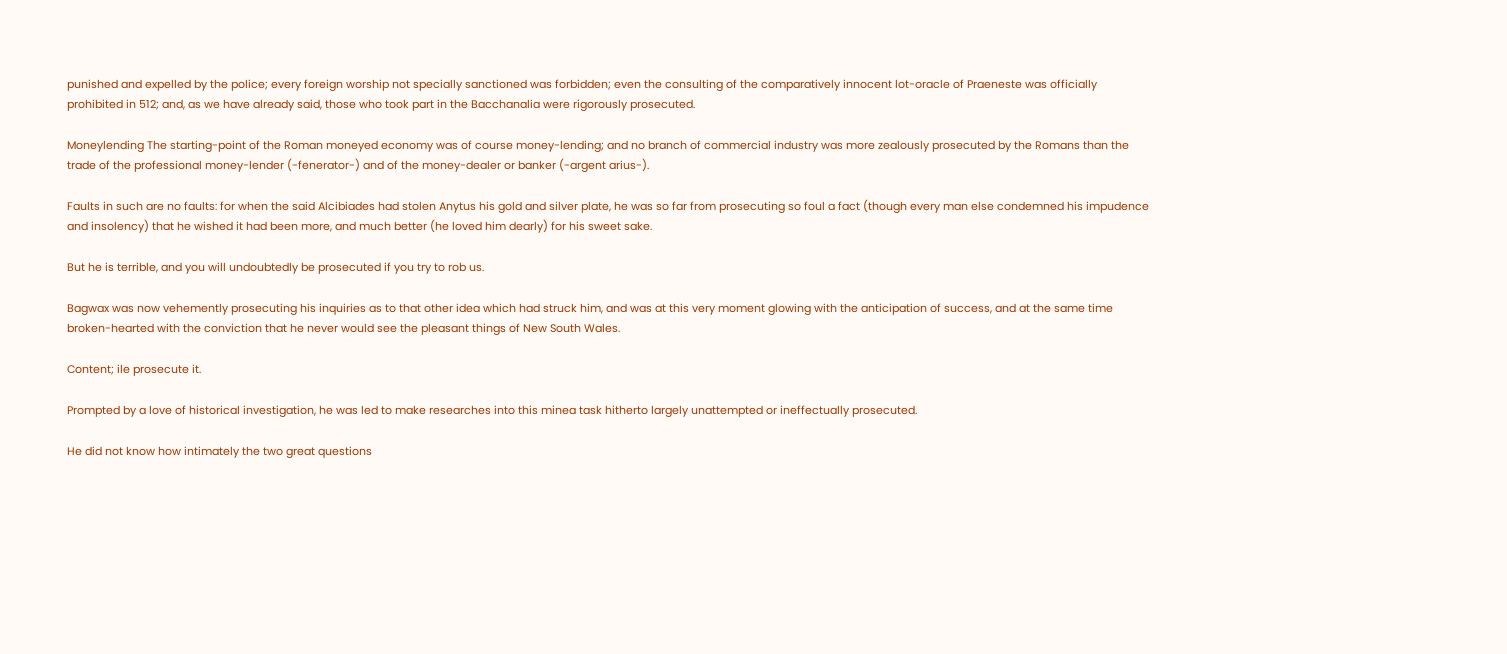punished and expelled by the police; every foreign worship not specially sanctioned was forbidden; even the consulting of the comparatively innocent lot-oracle of Praeneste was officially prohibited in 512; and, as we have already said, those who took part in the Bacchanalia were rigorously prosecuted.

Moneylending The starting-point of the Roman moneyed economy was of course money-lending; and no branch of commercial industry was more zealously prosecuted by the Romans than the trade of the professional money-lender (-fenerator-) and of the money-dealer or banker (-argent arius-).

Faults in such are no faults: for when the said Alcibiades had stolen Anytus his gold and silver plate, he was so far from prosecuting so foul a fact (though every man else condemned his impudence and insolency) that he wished it had been more, and much better (he loved him dearly) for his sweet sake.

But he is terrible, and you will undoubtedly be prosecuted if you try to rob us.

Bagwax was now vehemently prosecuting his inquiries as to that other idea which had struck him, and was at this very moment glowing with the anticipation of success, and at the same time broken-hearted with the conviction that he never would see the pleasant things of New South Wales.

Content; ile prosecute it.

Prompted by a love of historical investigation, he was led to make researches into this minea task hitherto largely unattempted or ineffectually prosecuted.

He did not know how intimately the two great questions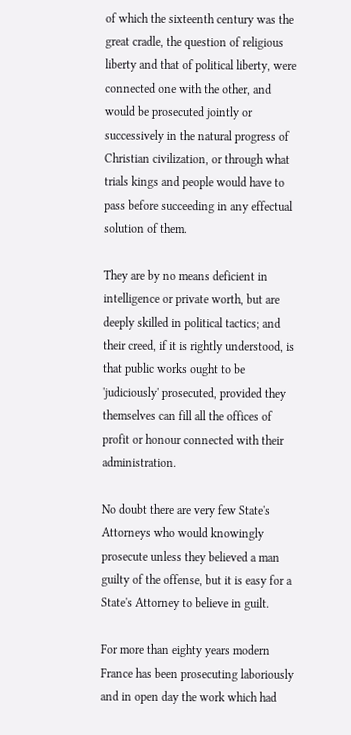of which the sixteenth century was the great cradle, the question of religious liberty and that of political liberty, were connected one with the other, and would be prosecuted jointly or successively in the natural progress of Christian civilization, or through what trials kings and people would have to pass before succeeding in any effectual solution of them.

They are by no means deficient in intelligence or private worth, but are deeply skilled in political tactics; and their creed, if it is rightly understood, is that public works ought to be 'judiciously' prosecuted, provided they themselves can fill all the offices of profit or honour connected with their administration.

No doubt there are very few State's Attorneys who would knowingly prosecute unless they believed a man guilty of the offense, but it is easy for a State's Attorney to believe in guilt.

For more than eighty years modern France has been prosecuting laboriously and in open day the work which had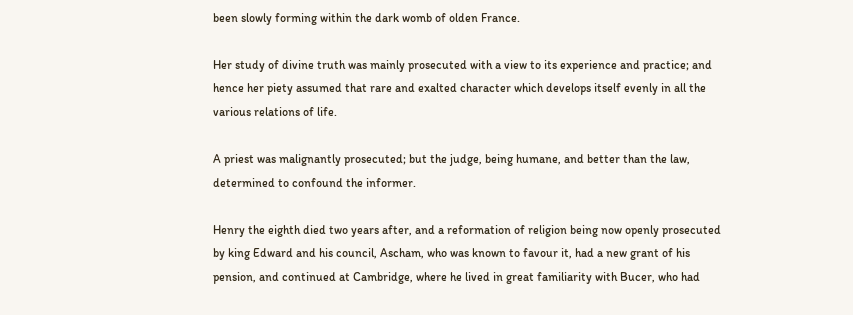been slowly forming within the dark womb of olden France.

Her study of divine truth was mainly prosecuted with a view to its experience and practice; and hence her piety assumed that rare and exalted character which develops itself evenly in all the various relations of life.

A priest was malignantly prosecuted; but the judge, being humane, and better than the law, determined to confound the informer.

Henry the eighth died two years after, and a reformation of religion being now openly prosecuted by king Edward and his council, Ascham, who was known to favour it, had a new grant of his pension, and continued at Cambridge, where he lived in great familiarity with Bucer, who had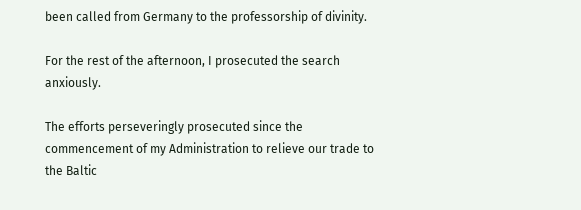been called from Germany to the professorship of divinity.

For the rest of the afternoon, I prosecuted the search anxiously.

The efforts perseveringly prosecuted since the commencement of my Administration to relieve our trade to the Baltic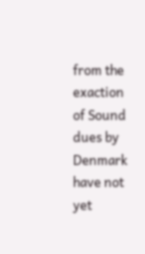from the exaction of Sound dues by Denmark have not yet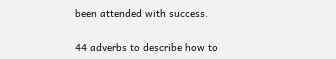been attended with success.

44 adverbs to describe how to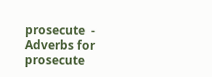prosecute  - Adverbs for  prosecute